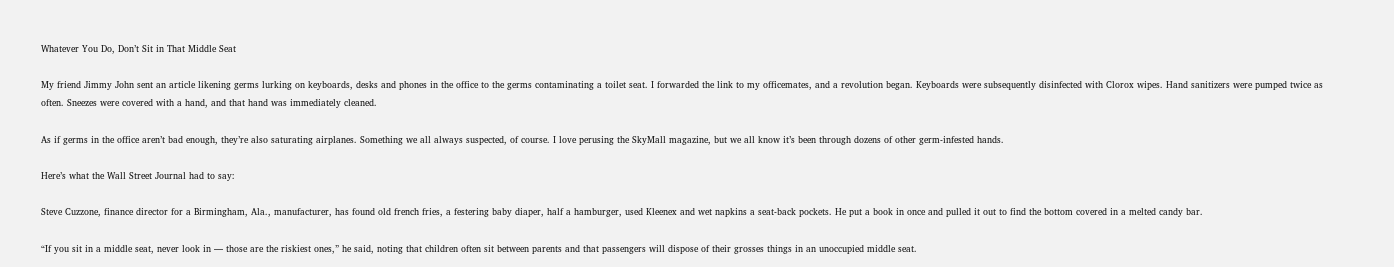Whatever You Do, Don’t Sit in That Middle Seat

My friend Jimmy John sent an article likening germs lurking on keyboards, desks and phones in the office to the germs contaminating a toilet seat. I forwarded the link to my officemates, and a revolution began. Keyboards were subsequently disinfected with Clorox wipes. Hand sanitizers were pumped twice as often. Sneezes were covered with a hand, and that hand was immediately cleaned.

As if germs in the office aren’t bad enough, they’re also saturating airplanes. Something we all always suspected, of course. I love perusing the SkyMall magazine, but we all know it’s been through dozens of other germ-infested hands.

Here’s what the Wall Street Journal had to say:

Steve Cuzzone, finance director for a Birmingham, Ala., manufacturer, has found old french fries, a festering baby diaper, half a hamburger, used Kleenex and wet napkins a seat-back pockets. He put a book in once and pulled it out to find the bottom covered in a melted candy bar.

“If you sit in a middle seat, never look in — those are the riskiest ones,” he said, noting that children often sit between parents and that passengers will dispose of their grosses things in an unoccupied middle seat.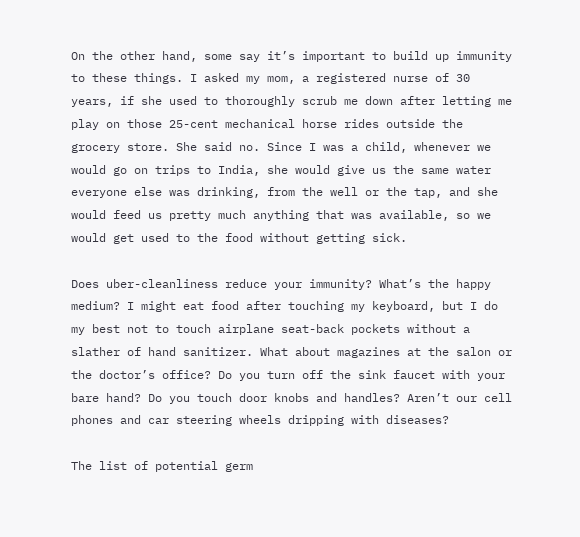On the other hand, some say it’s important to build up immunity to these things. I asked my mom, a registered nurse of 30 years, if she used to thoroughly scrub me down after letting me play on those 25-cent mechanical horse rides outside the grocery store. She said no. Since I was a child, whenever we would go on trips to India, she would give us the same water everyone else was drinking, from the well or the tap, and she would feed us pretty much anything that was available, so we would get used to the food without getting sick.

Does uber-cleanliness reduce your immunity? What’s the happy medium? I might eat food after touching my keyboard, but I do my best not to touch airplane seat-back pockets without a slather of hand sanitizer. What about magazines at the salon or the doctor’s office? Do you turn off the sink faucet with your bare hand? Do you touch door knobs and handles? Aren’t our cell phones and car steering wheels dripping with diseases?

The list of potential germ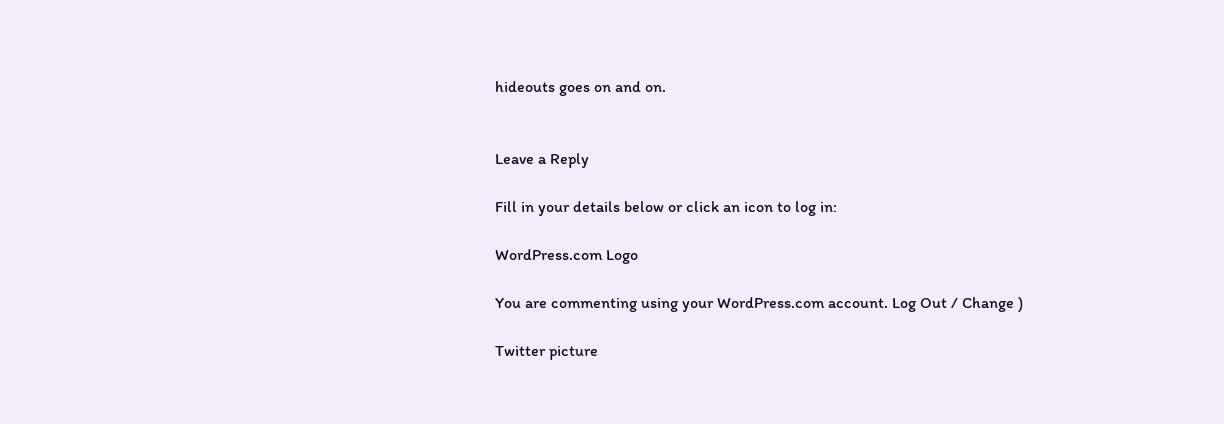hideouts goes on and on.


Leave a Reply

Fill in your details below or click an icon to log in:

WordPress.com Logo

You are commenting using your WordPress.com account. Log Out / Change )

Twitter picture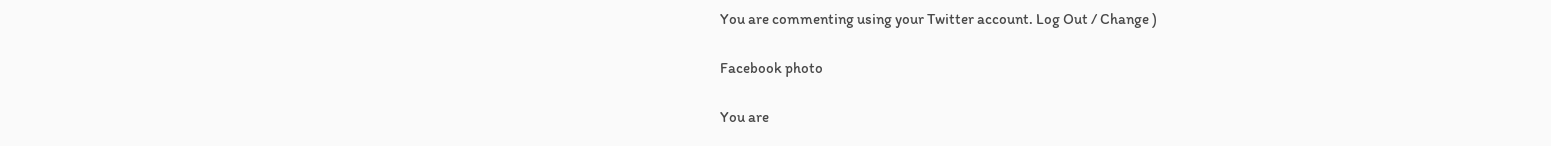You are commenting using your Twitter account. Log Out / Change )

Facebook photo

You are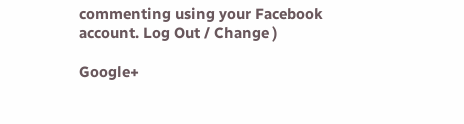commenting using your Facebook account. Log Out / Change )

Google+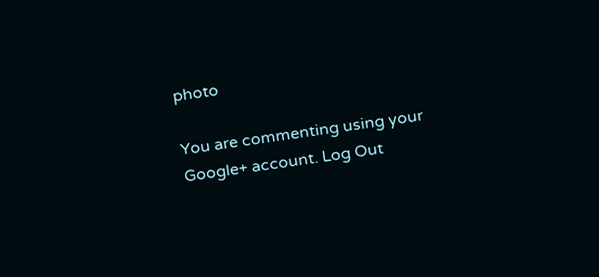photo

You are commenting using your Google+ account. Log Out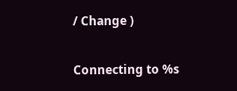/ Change )

Connecting to %s